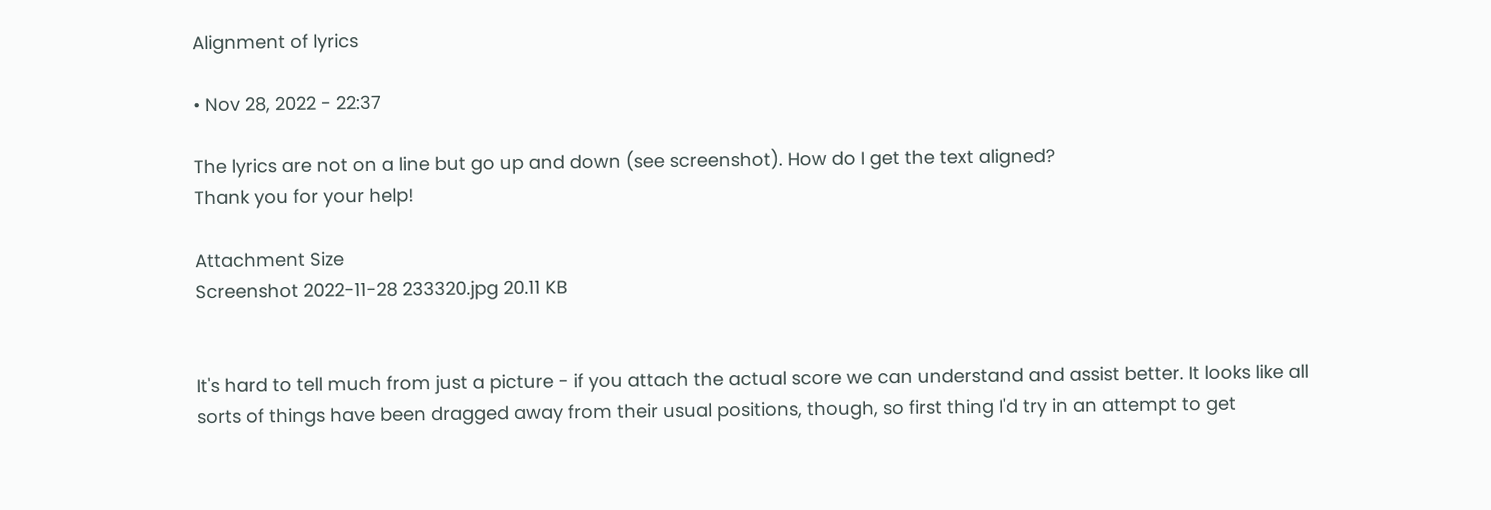Alignment of lyrics

• Nov 28, 2022 - 22:37

The lyrics are not on a line but go up and down (see screenshot). How do I get the text aligned?
Thank you for your help!

Attachment Size
Screenshot 2022-11-28 233320.jpg 20.11 KB


It's hard to tell much from just a picture - if you attach the actual score we can understand and assist better. It looks like all sorts of things have been dragged away from their usual positions, though, so first thing I'd try in an attempt to get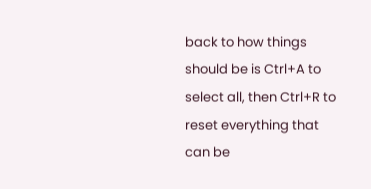back to how things should be is Ctrl+A to select all, then Ctrl+R to reset everything that can be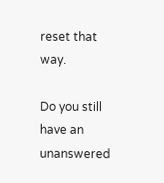reset that way.

Do you still have an unanswered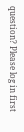question? Please log in first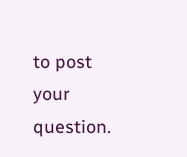to post your question.